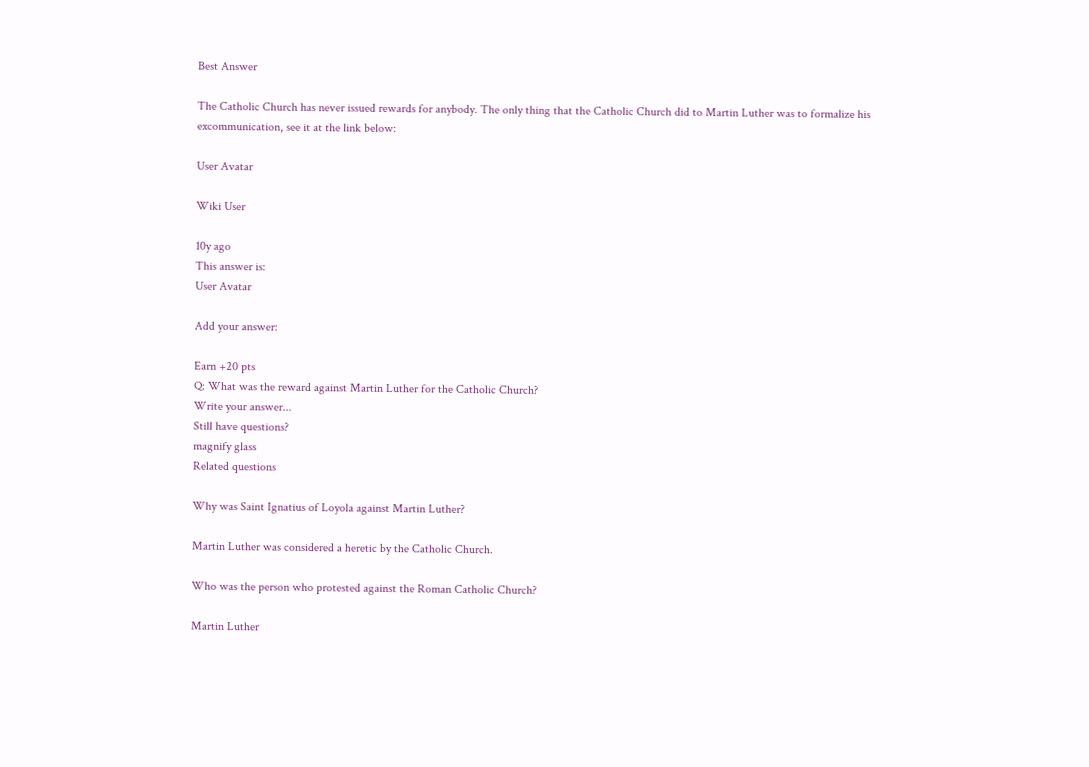Best Answer

The Catholic Church has never issued rewards for anybody. The only thing that the Catholic Church did to Martin Luther was to formalize his excommunication, see it at the link below:

User Avatar

Wiki User

10y ago
This answer is:
User Avatar

Add your answer:

Earn +20 pts
Q: What was the reward against Martin Luther for the Catholic Church?
Write your answer...
Still have questions?
magnify glass
Related questions

Why was Saint Ignatius of Loyola against Martin Luther?

Martin Luther was considered a heretic by the Catholic Church.

Who was the person who protested against the Roman Catholic Church?

Martin Luther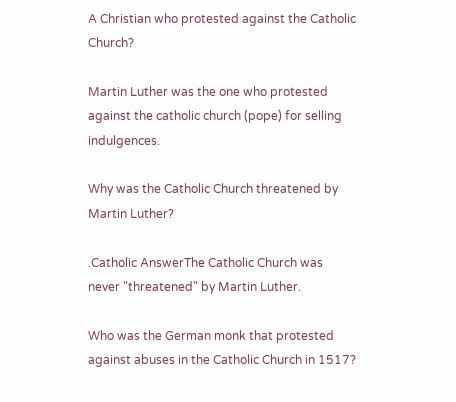A Christian who protested against the Catholic Church?

Martin Luther was the one who protested against the catholic church (pope) for selling indulgences.

Why was the Catholic Church threatened by Martin Luther?

.Catholic AnswerThe Catholic Church was never "threatened" by Martin Luther.

Who was the German monk that protested against abuses in the Catholic Church in 1517?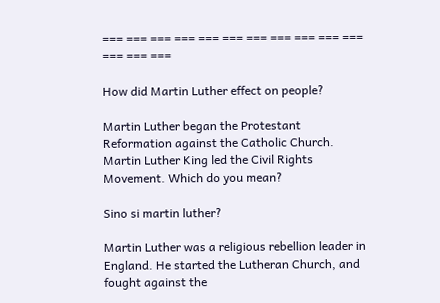=== === === === === === === === === === === === === ===

How did Martin Luther effect on people?

Martin Luther began the Protestant Reformation against the Catholic Church. Martin Luther King led the Civil Rights Movement. Which do you mean?

Sino si martin luther?

Martin Luther was a religious rebellion leader in England. He started the Lutheran Church, and fought against the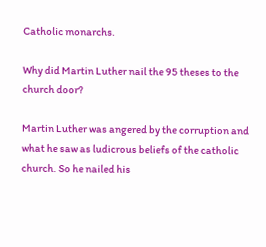Catholic monarchs.

Why did Martin Luther nail the 95 theses to the church door?

Martin Luther was angered by the corruption and what he saw as ludicrous beliefs of the catholic church. So he nailed his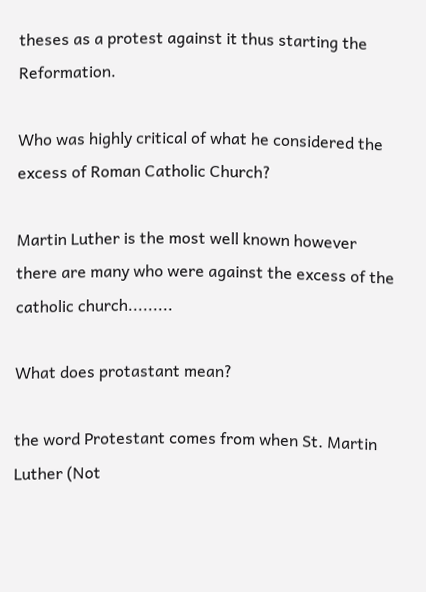theses as a protest against it thus starting the Reformation.

Who was highly critical of what he considered the excess of Roman Catholic Church?

Martin Luther is the most well known however there are many who were against the excess of the catholic church.........

What does protastant mean?

the word Protestant comes from when St. Martin Luther (Not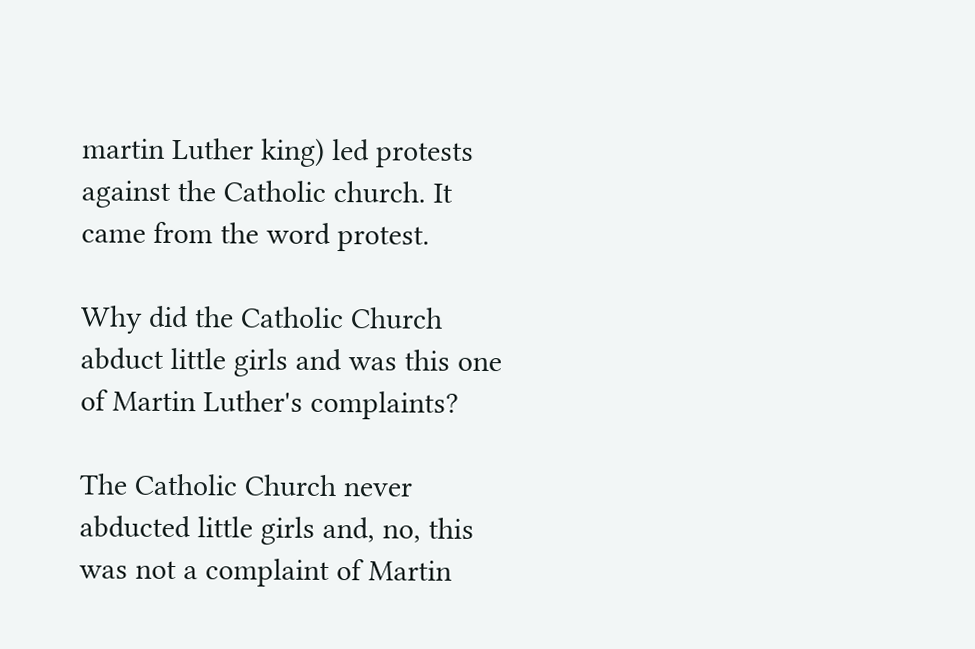martin Luther king) led protests against the Catholic church. It came from the word protest.

Why did the Catholic Church abduct little girls and was this one of Martin Luther's complaints?

The Catholic Church never abducted little girls and, no, this was not a complaint of Martin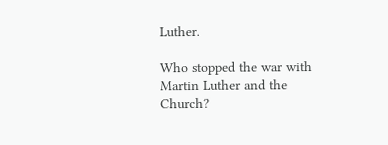Luther.

Who stopped the war with Martin Luther and the Church?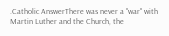.Catholic AnswerThere was never a "war" with Martin Luther and the Church, the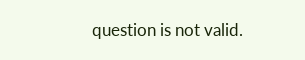question is not valid.